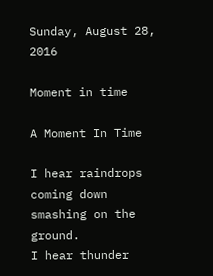Sunday, August 28, 2016

Moment in time

A Moment In Time

I hear raindrops coming down smashing on the ground.
I hear thunder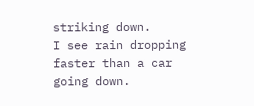striking down.
I see rain dropping faster than a car going down.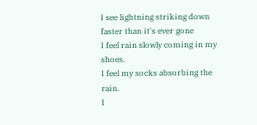I see lightning striking down faster than it's ever gone
I feel rain slowly coming in my shoes.
I feel my socks absorbing the rain.
I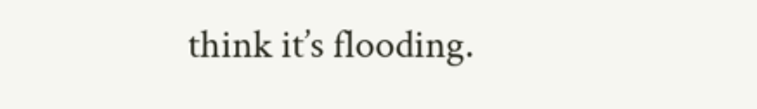think it’s flooding.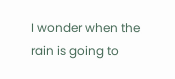I wonder when the rain is going to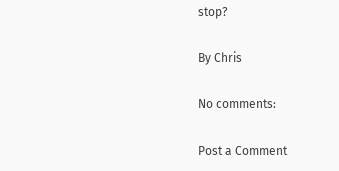stop?

By Chris

No comments:

Post a Comment